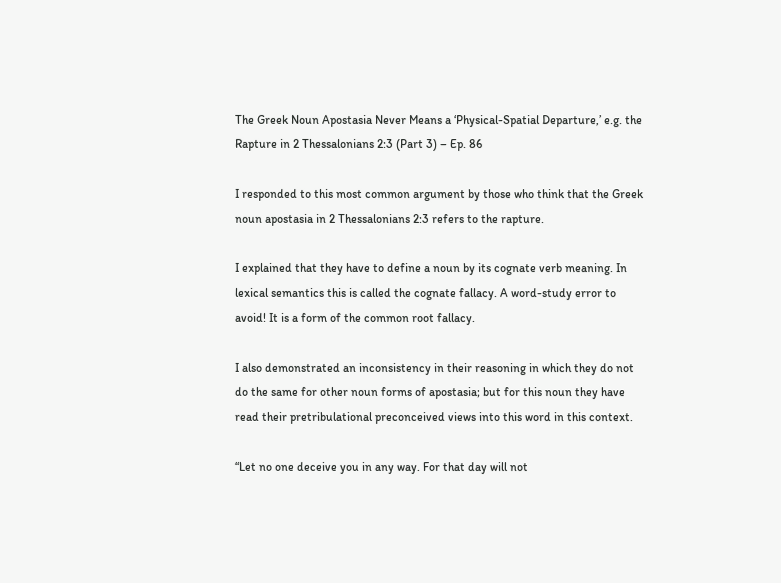The Greek Noun Apostasia Never Means a ‘Physical-Spatial Departure,’ e.g. the Rapture in 2 Thessalonians 2:3 (Part 3) – Ep. 86

I responded to this most common argument by those who think that the Greek noun apostasia in 2 Thessalonians 2:3 refers to the rapture.

I explained that they have to define a noun by its cognate verb meaning. In lexical semantics this is called the cognate fallacy. A word-study error to avoid! It is a form of the common root fallacy.

I also demonstrated an inconsistency in their reasoning in which they do not do the same for other noun forms of apostasia; but for this noun they have read their pretribulational preconceived views into this word in this context.

“Let no one deceive you in any way. For that day will not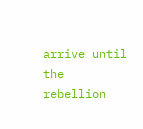arrive until the rebellion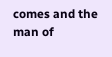comes and the man of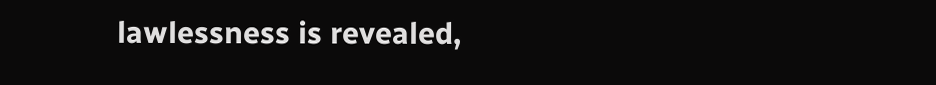lawlessness is revealed,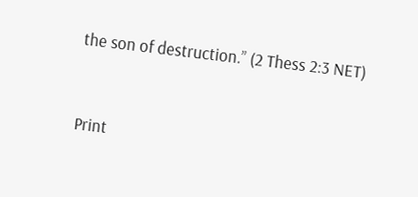the son of destruction.” (2 Thess 2:3 NET)


Print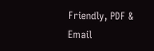Friendly, PDF & Email